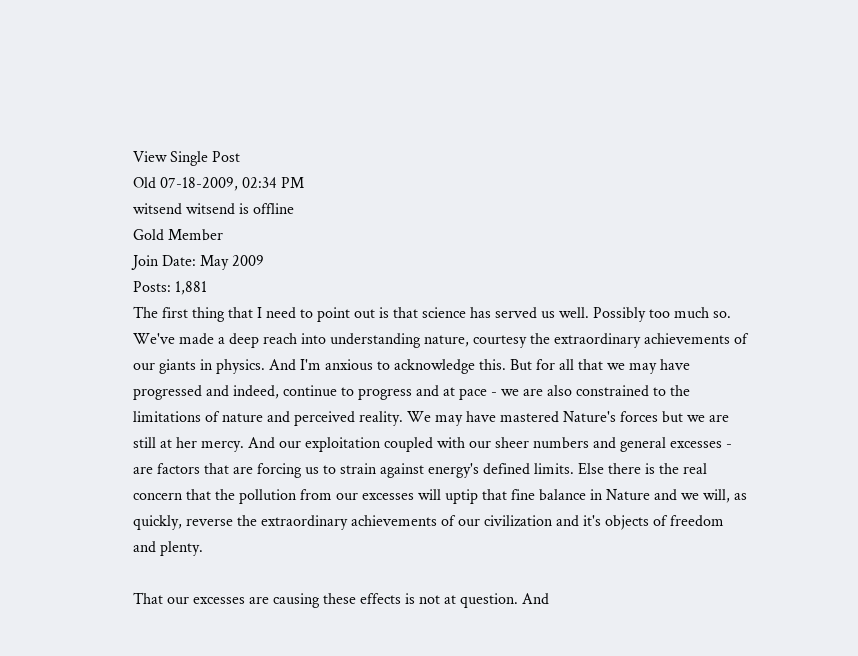View Single Post
Old 07-18-2009, 02:34 PM
witsend witsend is offline
Gold Member
Join Date: May 2009
Posts: 1,881
The first thing that I need to point out is that science has served us well. Possibly too much so. We've made a deep reach into understanding nature, courtesy the extraordinary achievements of our giants in physics. And I'm anxious to acknowledge this. But for all that we may have progressed and indeed, continue to progress and at pace - we are also constrained to the limitations of nature and perceived reality. We may have mastered Nature's forces but we are still at her mercy. And our exploitation coupled with our sheer numbers and general excesses - are factors that are forcing us to strain against energy's defined limits. Else there is the real concern that the pollution from our excesses will uptip that fine balance in Nature and we will, as quickly, reverse the extraordinary achievements of our civilization and it's objects of freedom and plenty.

That our excesses are causing these effects is not at question. And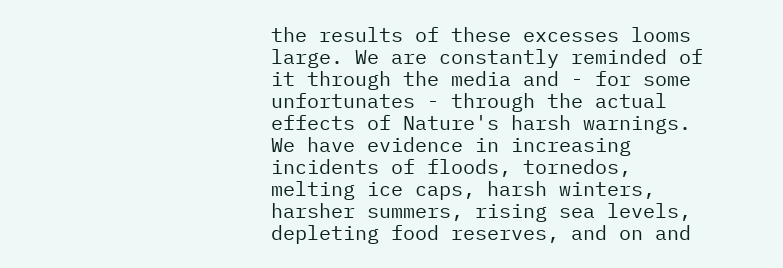the results of these excesses looms large. We are constantly reminded of it through the media and - for some unfortunates - through the actual effects of Nature's harsh warnings. We have evidence in increasing incidents of floods, tornedos, melting ice caps, harsh winters, harsher summers, rising sea levels, depleting food reserves, and on and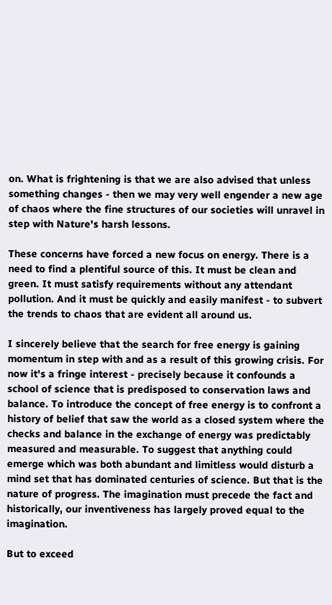on. What is frightening is that we are also advised that unless something changes - then we may very well engender a new age of chaos where the fine structures of our societies will unravel in step with Nature's harsh lessons.

These concerns have forced a new focus on energy. There is a need to find a plentiful source of this. It must be clean and green. It must satisfy requirements without any attendant pollution. And it must be quickly and easily manifest - to subvert the trends to chaos that are evident all around us.

I sincerely believe that the search for free energy is gaining momentum in step with and as a result of this growing crisis. For now it's a fringe interest - precisely because it confounds a school of science that is predisposed to conservation laws and balance. To introduce the concept of free energy is to confront a history of belief that saw the world as a closed system where the checks and balance in the exchange of energy was predictably measured and measurable. To suggest that anything could emerge which was both abundant and limitless would disturb a mind set that has dominated centuries of science. But that is the nature of progress. The imagination must precede the fact and historically, our inventiveness has largely proved equal to the imagination.

But to exceed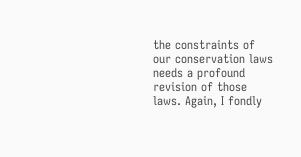the constraints of our conservation laws needs a profound revision of those laws. Again, I fondly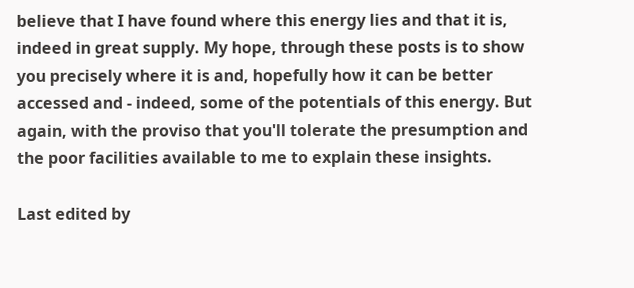believe that I have found where this energy lies and that it is, indeed in great supply. My hope, through these posts is to show you precisely where it is and, hopefully how it can be better accessed and - indeed, some of the potentials of this energy. But again, with the proviso that you'll tolerate the presumption and the poor facilities available to me to explain these insights.

Last edited by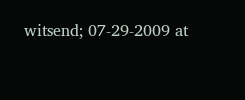witsend; 07-29-2009 at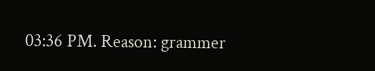03:36 PM. Reason: grammer